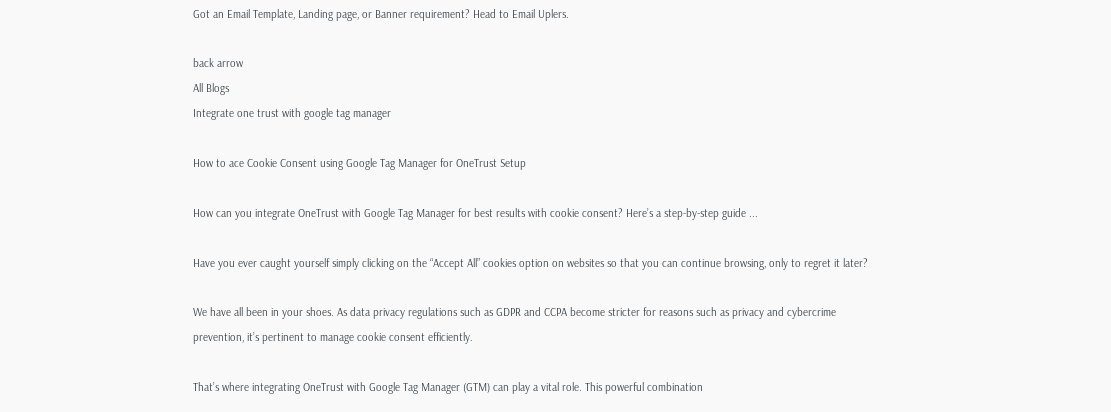Got an Email Template, Landing page, or Banner requirement? Head to Email Uplers.

back arrow
All Blogs
Integrate one trust with google tag manager

How to ace Cookie Consent using Google Tag Manager for OneTrust Setup

How can you integrate OneTrust with Google Tag Manager for best results with cookie consent? Here’s a step-by-step guide ...

Have you ever caught yourself simply clicking on the “Accept All” cookies option on websites so that you can continue browsing, only to regret it later?

We have all been in your shoes. As data privacy regulations such as GDPR and CCPA become stricter for reasons such as privacy and cybercrime prevention, it’s pertinent to manage cookie consent efficiently.

That’s where integrating OneTrust with Google Tag Manager (GTM) can play a vital role. This powerful combination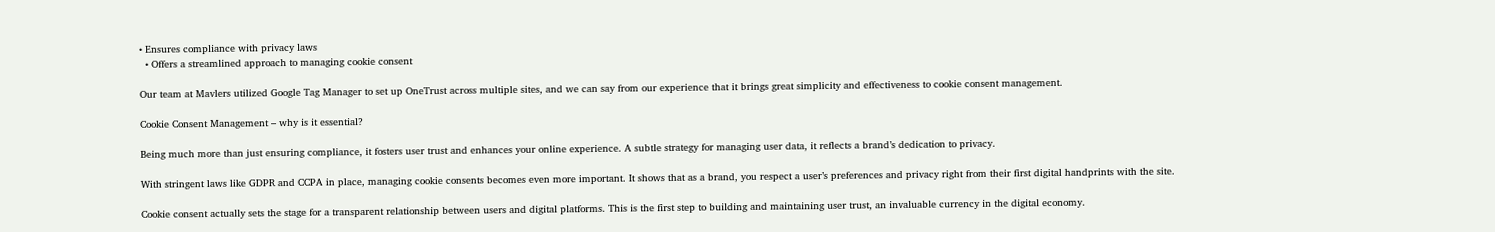• Ensures compliance with privacy laws
  • Offers a streamlined approach to managing cookie consent

Our team at Mavlers utilized Google Tag Manager to set up OneTrust across multiple sites, and we can say from our experience that it brings great simplicity and effectiveness to cookie consent management.

Cookie Consent Management – why is it essential?

Being much more than just ensuring compliance, it fosters user trust and enhances your online experience. A subtle strategy for managing user data, it reflects a brand’s dedication to privacy.

With stringent laws like GDPR and CCPA in place, managing cookie consents becomes even more important. It shows that as a brand, you respect a user’s preferences and privacy right from their first digital handprints with the site.

Cookie consent actually sets the stage for a transparent relationship between users and digital platforms. This is the first step to building and maintaining user trust, an invaluable currency in the digital economy.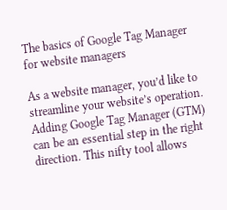The basics of Google Tag Manager for website managers

As a website manager, you’d like to streamline your website’s operation. Adding Google Tag Manager (GTM) can be an essential step in the right direction. This nifty tool allows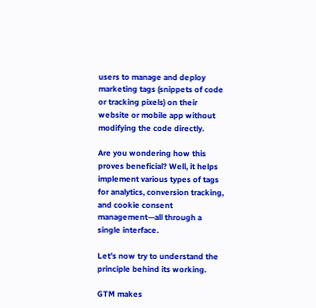users to manage and deploy marketing tags (snippets of code or tracking pixels) on their website or mobile app without modifying the code directly.

Are you wondering how this proves beneficial? Well, it helps implement various types of tags for analytics, conversion tracking, and cookie consent management—all through a single interface.

Let’s now try to understand the principle behind its working.

GTM makes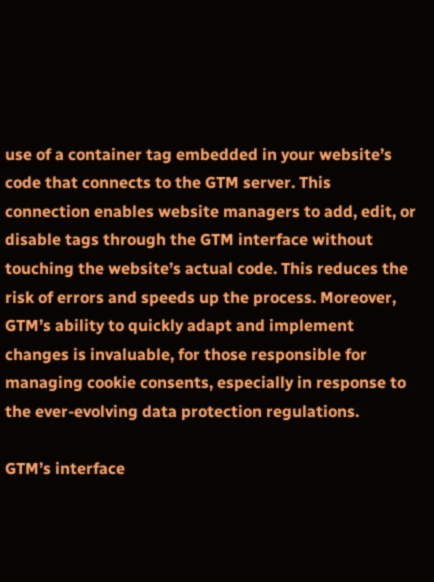use of a container tag embedded in your website’s code that connects to the GTM server. This connection enables website managers to add, edit, or disable tags through the GTM interface without touching the website’s actual code. This reduces the risk of errors and speeds up the process. Moreover, GTM’s ability to quickly adapt and implement changes is invaluable, for those responsible for managing cookie consents, especially in response to the ever-evolving data protection regulations.

GTM’s interface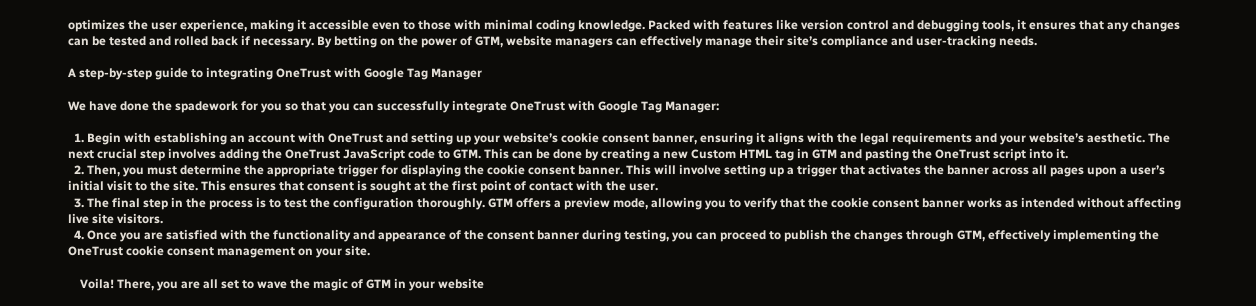optimizes the user experience, making it accessible even to those with minimal coding knowledge. Packed with features like version control and debugging tools, it ensures that any changes can be tested and rolled back if necessary. By betting on the power of GTM, website managers can effectively manage their site’s compliance and user-tracking needs.

A step-by-step guide to integrating OneTrust with Google Tag Manager

We have done the spadework for you so that you can successfully integrate OneTrust with Google Tag Manager:

  1. Begin with establishing an account with OneTrust and setting up your website’s cookie consent banner, ensuring it aligns with the legal requirements and your website’s aesthetic. The next crucial step involves adding the OneTrust JavaScript code to GTM. This can be done by creating a new Custom HTML tag in GTM and pasting the OneTrust script into it.
  2. Then, you must determine the appropriate trigger for displaying the cookie consent banner. This will involve setting up a trigger that activates the banner across all pages upon a user’s initial visit to the site. This ensures that consent is sought at the first point of contact with the user.
  3. The final step in the process is to test the configuration thoroughly. GTM offers a preview mode, allowing you to verify that the cookie consent banner works as intended without affecting live site visitors.
  4. Once you are satisfied with the functionality and appearance of the consent banner during testing, you can proceed to publish the changes through GTM, effectively implementing the OneTrust cookie consent management on your site.

    Voila! There, you are all set to wave the magic of GTM in your website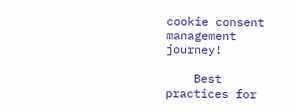cookie consent management journey!

    Best practices for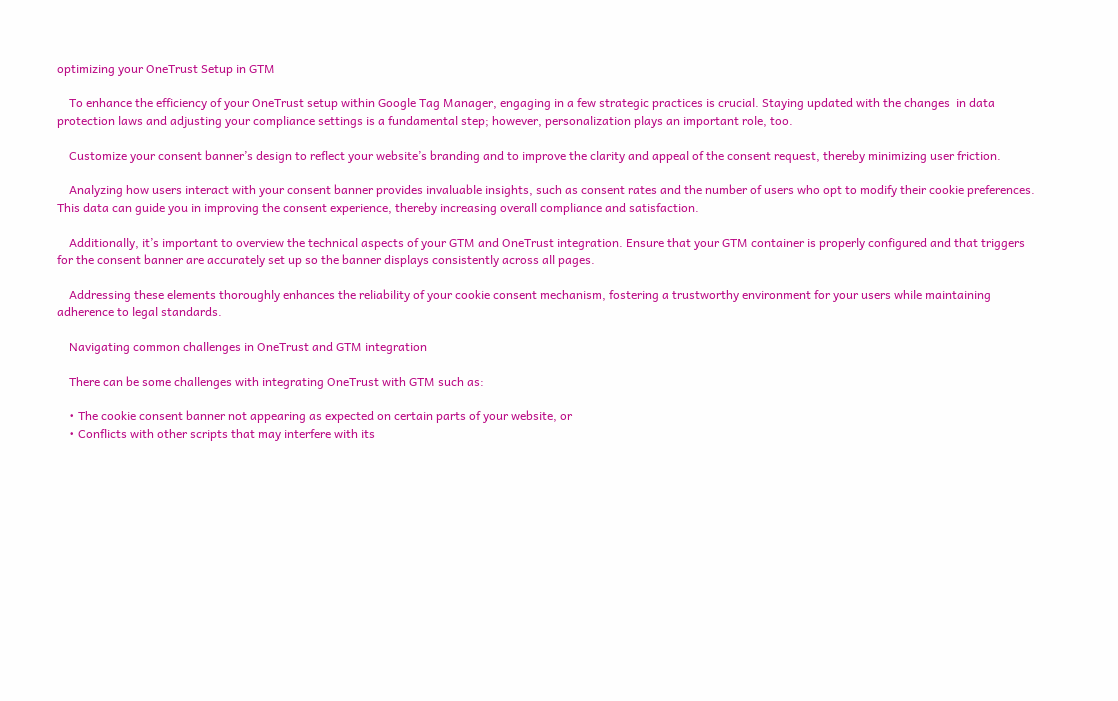optimizing your OneTrust Setup in GTM

    To enhance the efficiency of your OneTrust setup within Google Tag Manager, engaging in a few strategic practices is crucial. Staying updated with the changes  in data protection laws and adjusting your compliance settings is a fundamental step; however, personalization plays an important role, too.

    Customize your consent banner’s design to reflect your website’s branding and to improve the clarity and appeal of the consent request, thereby minimizing user friction.

    Analyzing how users interact with your consent banner provides invaluable insights, such as consent rates and the number of users who opt to modify their cookie preferences. This data can guide you in improving the consent experience, thereby increasing overall compliance and satisfaction.

    Additionally, it’s important to overview the technical aspects of your GTM and OneTrust integration. Ensure that your GTM container is properly configured and that triggers for the consent banner are accurately set up so the banner displays consistently across all pages.

    Addressing these elements thoroughly enhances the reliability of your cookie consent mechanism, fostering a trustworthy environment for your users while maintaining adherence to legal standards.

    Navigating common challenges in OneTrust and GTM integration

    There can be some challenges with integrating OneTrust with GTM such as:

    • The cookie consent banner not appearing as expected on certain parts of your website, or
    • Conflicts with other scripts that may interfere with its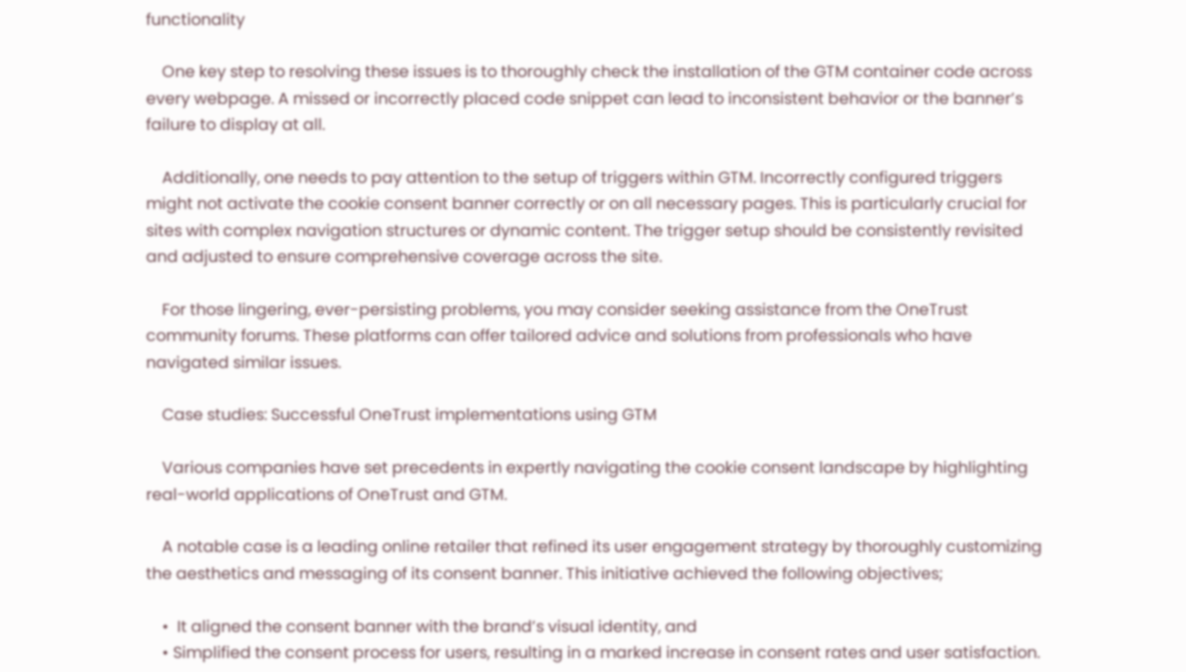functionality

    One key step to resolving these issues is to thoroughly check the installation of the GTM container code across every webpage. A missed or incorrectly placed code snippet can lead to inconsistent behavior or the banner’s failure to display at all.

    Additionally, one needs to pay attention to the setup of triggers within GTM. Incorrectly configured triggers might not activate the cookie consent banner correctly or on all necessary pages. This is particularly crucial for sites with complex navigation structures or dynamic content. The trigger setup should be consistently revisited and adjusted to ensure comprehensive coverage across the site.

    For those lingering, ever-persisting problems, you may consider seeking assistance from the OneTrust community forums. These platforms can offer tailored advice and solutions from professionals who have navigated similar issues.

    Case studies: Successful OneTrust implementations using GTM

    Various companies have set precedents in expertly navigating the cookie consent landscape by highlighting real-world applications of OneTrust and GTM.

    A notable case is a leading online retailer that refined its user engagement strategy by thoroughly customizing the aesthetics and messaging of its consent banner. This initiative achieved the following objectives;

    •  It aligned the consent banner with the brand’s visual identity, and
    • Simplified the consent process for users, resulting in a marked increase in consent rates and user satisfaction.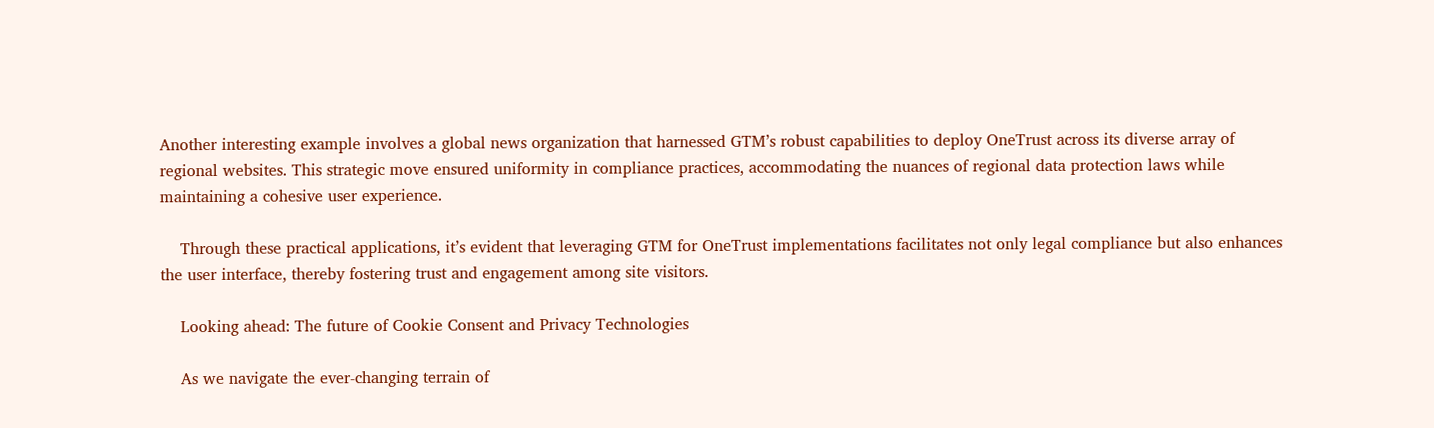Another interesting example involves a global news organization that harnessed GTM’s robust capabilities to deploy OneTrust across its diverse array of regional websites. This strategic move ensured uniformity in compliance practices, accommodating the nuances of regional data protection laws while maintaining a cohesive user experience.

    Through these practical applications, it’s evident that leveraging GTM for OneTrust implementations facilitates not only legal compliance but also enhances the user interface, thereby fostering trust and engagement among site visitors.

    Looking ahead: The future of Cookie Consent and Privacy Technologies

    As we navigate the ever-changing terrain of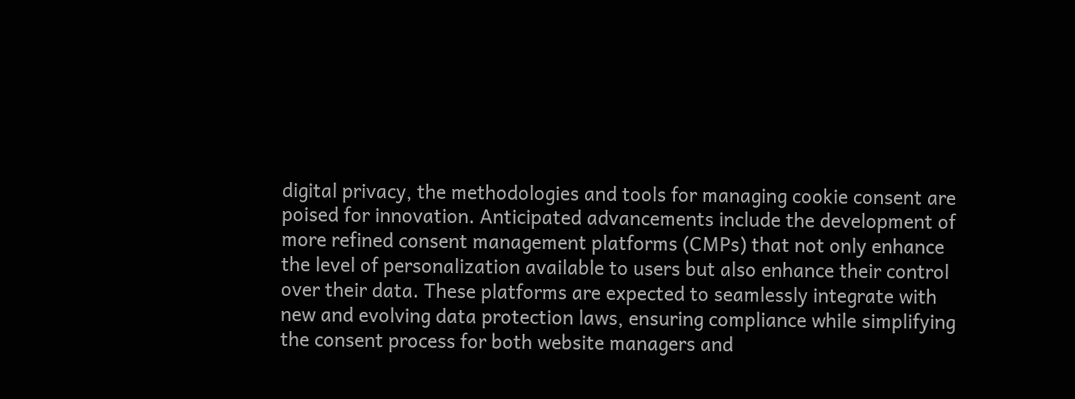digital privacy, the methodologies and tools for managing cookie consent are poised for innovation. Anticipated advancements include the development of more refined consent management platforms (CMPs) that not only enhance the level of personalization available to users but also enhance their control over their data. These platforms are expected to seamlessly integrate with new and evolving data protection laws, ensuring compliance while simplifying the consent process for both website managers and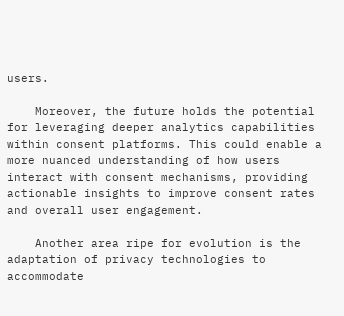users.

    Moreover, the future holds the potential for leveraging deeper analytics capabilities within consent platforms. This could enable a more nuanced understanding of how users interact with consent mechanisms, providing actionable insights to improve consent rates and overall user engagement.

    Another area ripe for evolution is the adaptation of privacy technologies to accommodate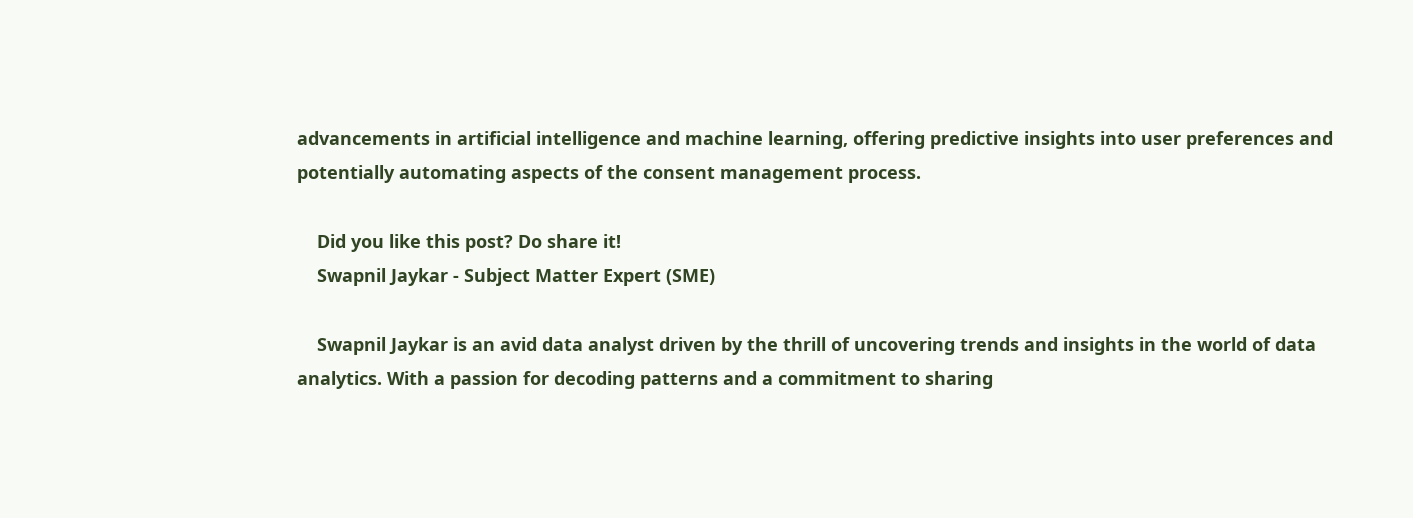advancements in artificial intelligence and machine learning, offering predictive insights into user preferences and potentially automating aspects of the consent management process.

    Did you like this post? Do share it!
    Swapnil Jaykar - Subject Matter Expert (SME)

    Swapnil Jaykar is an avid data analyst driven by the thrill of uncovering trends and insights in the world of data analytics. With a passion for decoding patterns and a commitment to sharing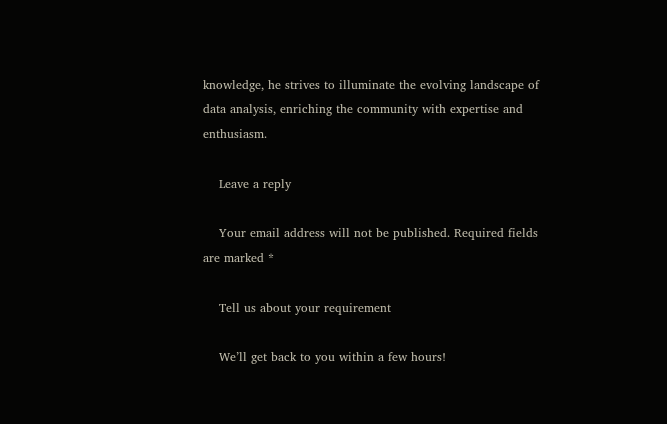knowledge, he strives to illuminate the evolving landscape of data analysis, enriching the community with expertise and enthusiasm.

    Leave a reply

    Your email address will not be published. Required fields are marked *

    Tell us about your requirement

    We’ll get back to you within a few hours!